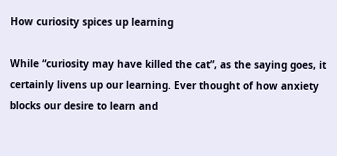How curiosity spices up learning

While “curiosity may have killed the cat”, as the saying goes, it certainly livens up our learning. Ever thought of how anxiety blocks our desire to learn and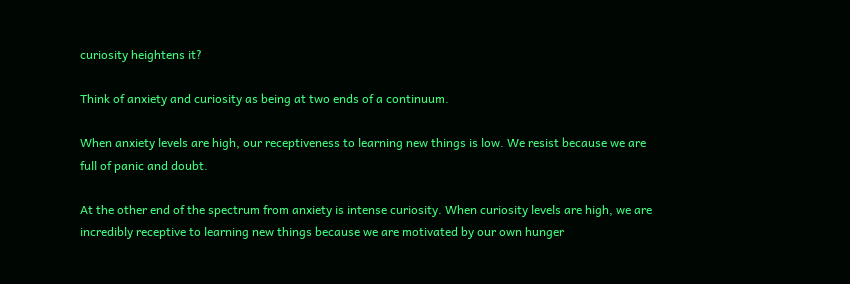curiosity heightens it?

Think of anxiety and curiosity as being at two ends of a continuum.

When anxiety levels are high, our receptiveness to learning new things is low. We resist because we are full of panic and doubt.

At the other end of the spectrum from anxiety is intense curiosity. When curiosity levels are high, we are incredibly receptive to learning new things because we are motivated by our own hunger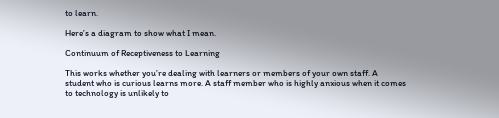to learn.

Here’s a diagram to show what I mean.

Continuum of Receptiveness to Learning

This works whether you’re dealing with learners or members of your own staff. A student who is curious learns more. A staff member who is highly anxious when it comes to technology is unlikely to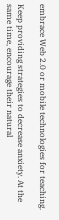embrace Web 2.0 or mobile technologies for teaching.

Keep providing strategies to decrease anxiety. At the same time, encourage their natural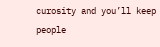curosity and you’ll keep people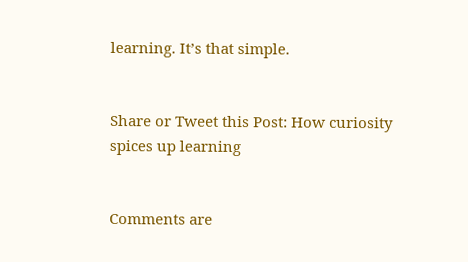learning. It’s that simple.


Share or Tweet this Post: How curiosity spices up learning


Comments are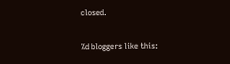closed.

%d bloggers like this: